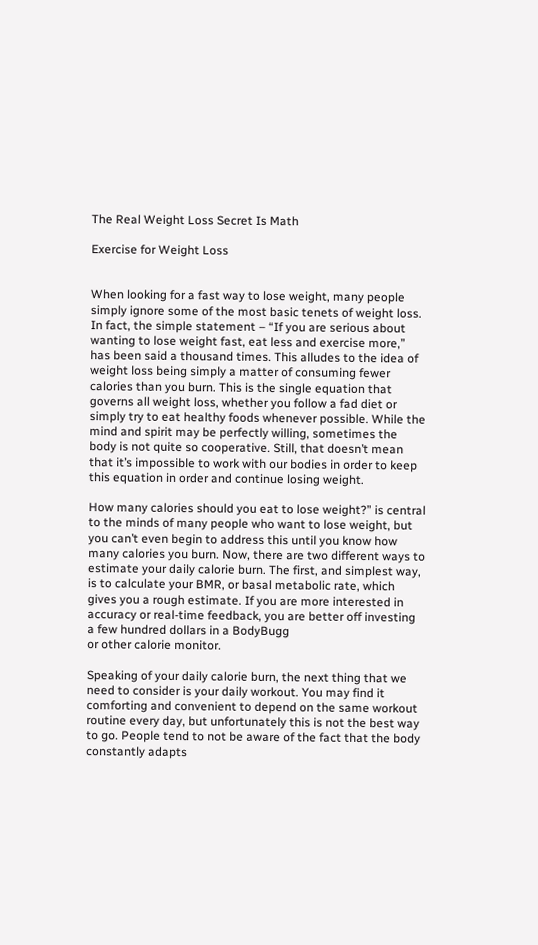The Real Weight Loss Secret Is Math

Exercise for Weight Loss


When looking for a fast way to lose weight, many people simply ignore some of the most basic tenets of weight loss. In fact, the simple statement – “If you are serious about wanting to lose weight fast, eat less and exercise more,” has been said a thousand times. This alludes to the idea of weight loss being simply a matter of consuming fewer calories than you burn. This is the single equation that governs all weight loss, whether you follow a fad diet or simply try to eat healthy foods whenever possible. While the mind and spirit may be perfectly willing, sometimes the body is not quite so cooperative. Still, that doesn’t mean that it’s impossible to work with our bodies in order to keep this equation in order and continue losing weight.

How many calories should you eat to lose weight?” is central to the minds of many people who want to lose weight, but you can’t even begin to address this until you know how many calories you burn. Now, there are two different ways to estimate your daily calorie burn. The first, and simplest way, is to calculate your BMR, or basal metabolic rate, which gives you a rough estimate. If you are more interested in accuracy or real-time feedback, you are better off investing a few hundred dollars in a BodyBugg
or other calorie monitor.

Speaking of your daily calorie burn, the next thing that we need to consider is your daily workout. You may find it comforting and convenient to depend on the same workout routine every day, but unfortunately this is not the best way to go. People tend to not be aware of the fact that the body constantly adapts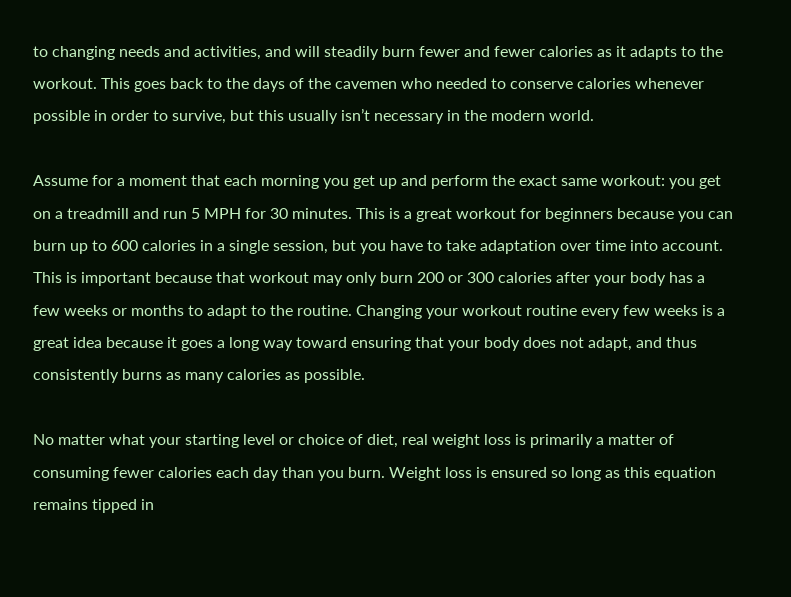to changing needs and activities, and will steadily burn fewer and fewer calories as it adapts to the workout. This goes back to the days of the cavemen who needed to conserve calories whenever possible in order to survive, but this usually isn’t necessary in the modern world.

Assume for a moment that each morning you get up and perform the exact same workout: you get on a treadmill and run 5 MPH for 30 minutes. This is a great workout for beginners because you can burn up to 600 calories in a single session, but you have to take adaptation over time into account. This is important because that workout may only burn 200 or 300 calories after your body has a few weeks or months to adapt to the routine. Changing your workout routine every few weeks is a great idea because it goes a long way toward ensuring that your body does not adapt, and thus consistently burns as many calories as possible.

No matter what your starting level or choice of diet, real weight loss is primarily a matter of consuming fewer calories each day than you burn. Weight loss is ensured so long as this equation remains tipped in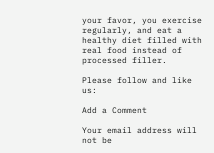your favor, you exercise regularly, and eat a healthy diet filled with real food instead of processed filler.

Please follow and like us:

Add a Comment

Your email address will not be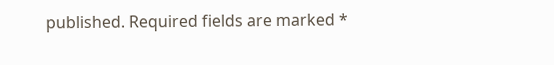published. Required fields are marked *